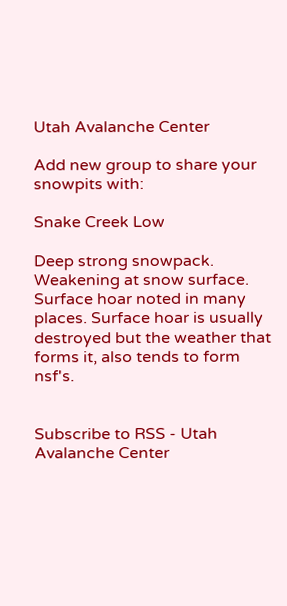Utah Avalanche Center

Add new group to share your snowpits with:

Snake Creek Low

Deep strong snowpack. Weakening at snow surface. Surface hoar noted in many places. Surface hoar is usually destroyed but the weather that forms it, also tends to form nsf's.


Subscribe to RSS - Utah Avalanche Center